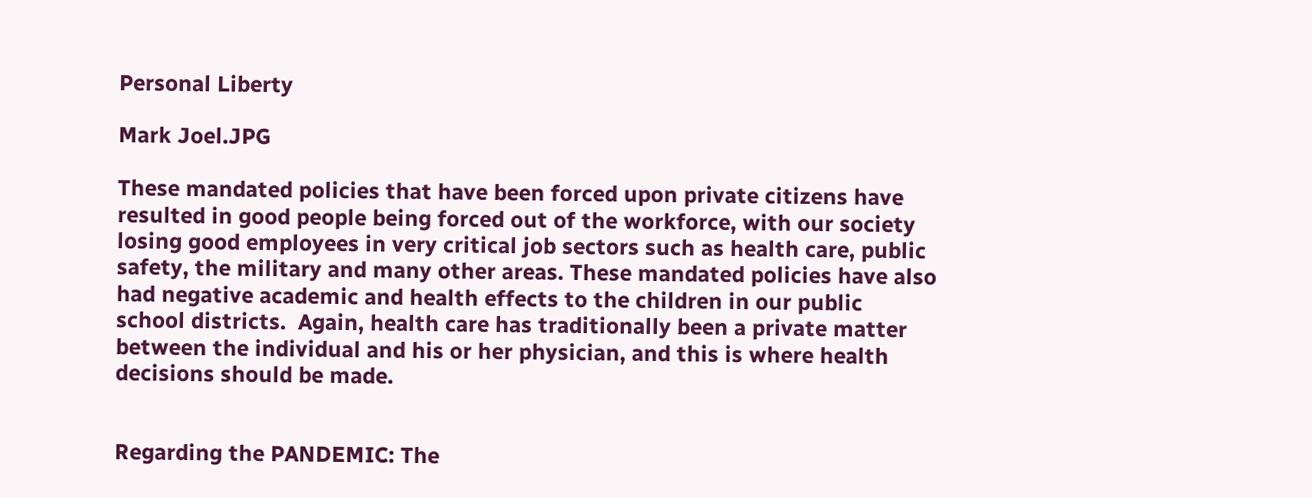Personal Liberty

Mark Joel.JPG

These mandated policies that have been forced upon private citizens have resulted in good people being forced out of the workforce, with our society losing good employees in very critical job sectors such as health care, public safety, the military and many other areas. These mandated policies have also had negative academic and health effects to the children in our public school districts.  Again, health care has traditionally been a private matter between the individual and his or her physician, and this is where health decisions should be made.


Regarding the PANDEMIC: The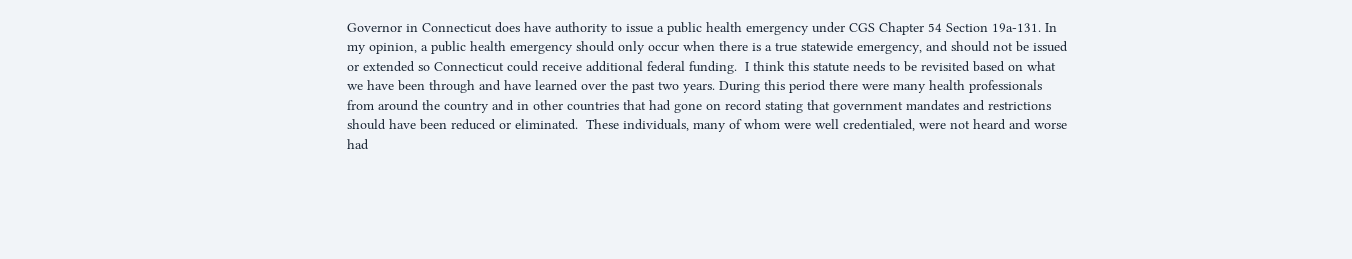Governor in Connecticut does have authority to issue a public health emergency under CGS Chapter 54 Section 19a-131. In my opinion, a public health emergency should only occur when there is a true statewide emergency, and should not be issued or extended so Connecticut could receive additional federal funding.  I think this statute needs to be revisited based on what we have been through and have learned over the past two years. During this period there were many health professionals from around the country and in other countries that had gone on record stating that government mandates and restrictions should have been reduced or eliminated.  These individuals, many of whom were well credentialed, were not heard and worse had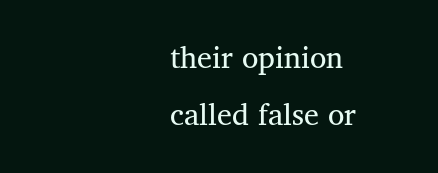their opinion called false or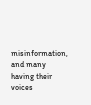misinformation, and many  having their voices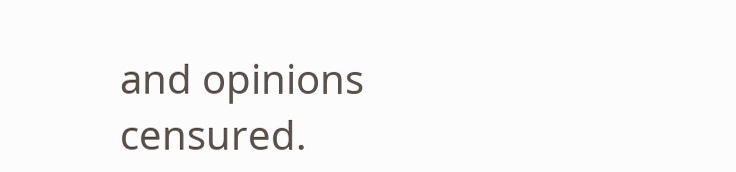and opinions censured.